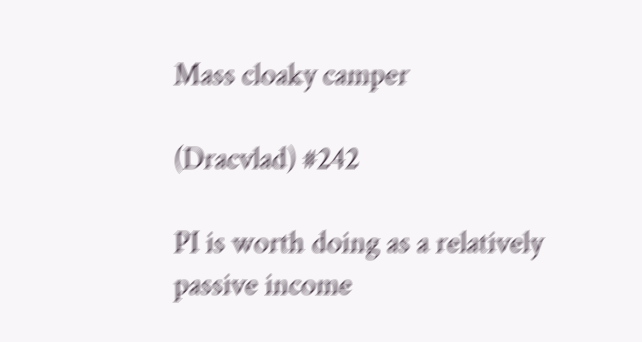Mass cloaky camper

(Dracvlad) #242

PI is worth doing as a relatively passive income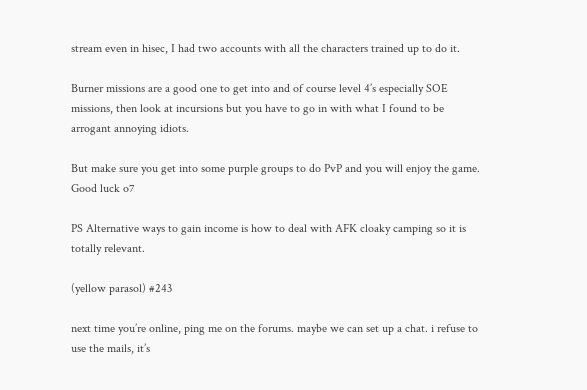stream even in hisec, I had two accounts with all the characters trained up to do it.

Burner missions are a good one to get into and of course level 4’s especially SOE missions, then look at incursions but you have to go in with what I found to be arrogant annoying idiots.

But make sure you get into some purple groups to do PvP and you will enjoy the game. Good luck o7

PS Alternative ways to gain income is how to deal with AFK cloaky camping so it is totally relevant.

(yellow parasol) #243

next time you’re online, ping me on the forums. maybe we can set up a chat. i refuse to use the mails, it’s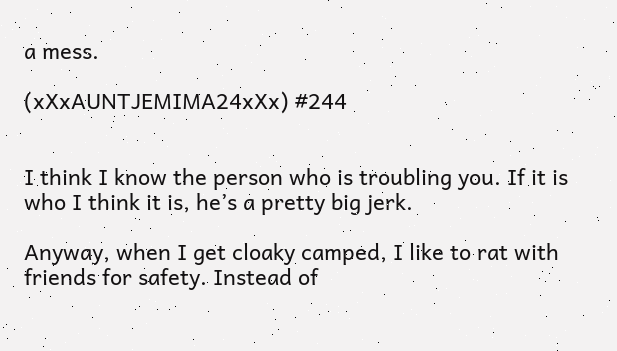a mess.

(xXxAUNTJEMIMA24xXx) #244


I think I know the person who is troubling you. If it is who I think it is, he’s a pretty big jerk.

Anyway, when I get cloaky camped, I like to rat with friends for safety. Instead of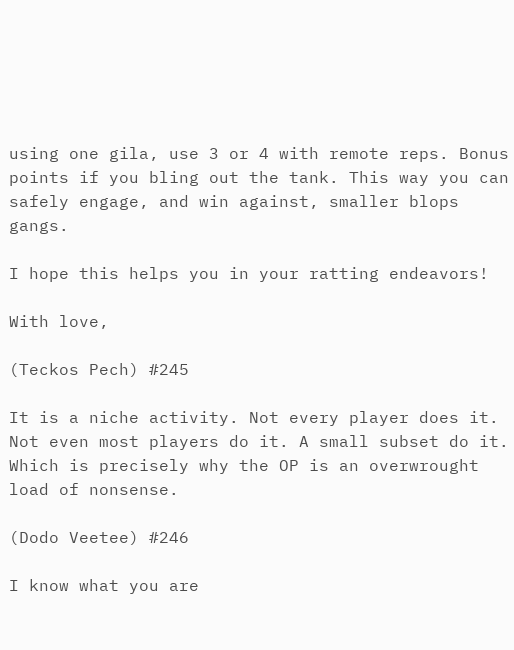using one gila, use 3 or 4 with remote reps. Bonus points if you bling out the tank. This way you can safely engage, and win against, smaller blops gangs.

I hope this helps you in your ratting endeavors!

With love,

(Teckos Pech) #245

It is a niche activity. Not every player does it. Not even most players do it. A small subset do it. Which is precisely why the OP is an overwrought load of nonsense.

(Dodo Veetee) #246

I know what you are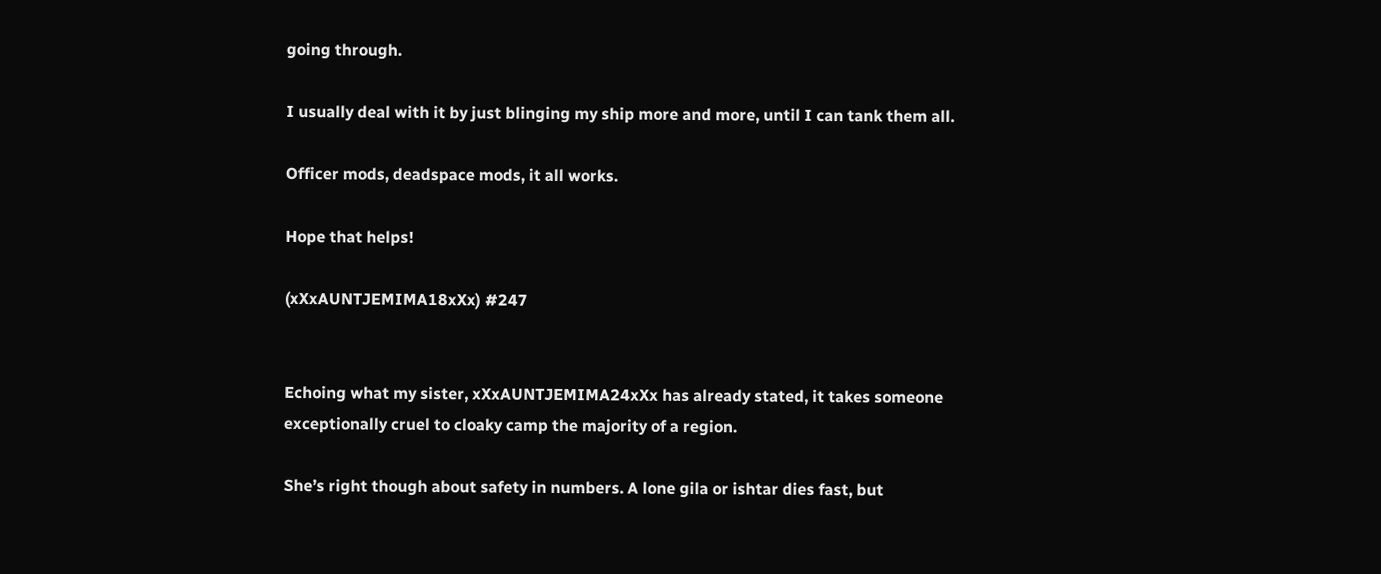going through.

I usually deal with it by just blinging my ship more and more, until I can tank them all.

Officer mods, deadspace mods, it all works.

Hope that helps!

(xXxAUNTJEMIMA18xXx) #247


Echoing what my sister, xXxAUNTJEMIMA24xXx has already stated, it takes someone exceptionally cruel to cloaky camp the majority of a region.

She’s right though about safety in numbers. A lone gila or ishtar dies fast, but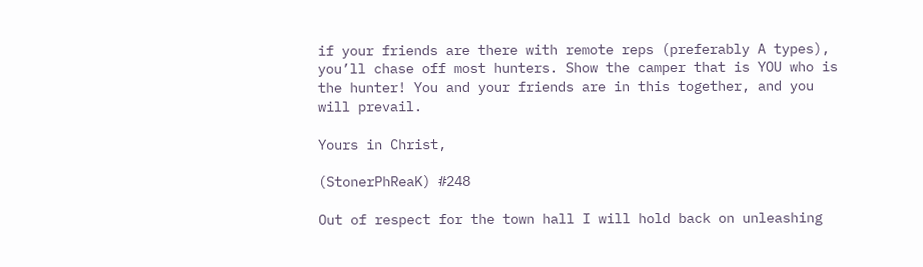if your friends are there with remote reps (preferably A types), you’ll chase off most hunters. Show the camper that is YOU who is the hunter! You and your friends are in this together, and you will prevail.

Yours in Christ,

(StonerPhReaK) #248

Out of respect for the town hall I will hold back on unleashing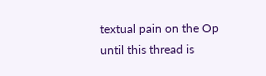textual pain on the Op until this thread is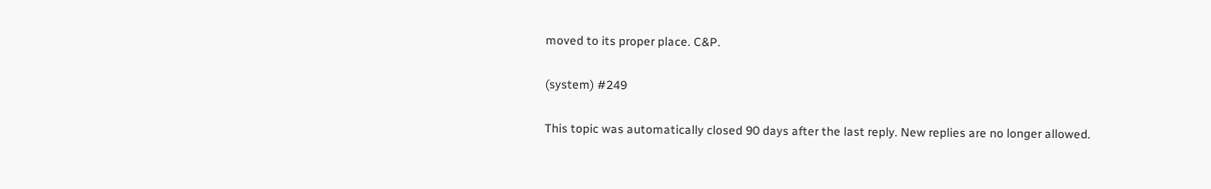moved to its proper place. C&P.

(system) #249

This topic was automatically closed 90 days after the last reply. New replies are no longer allowed.